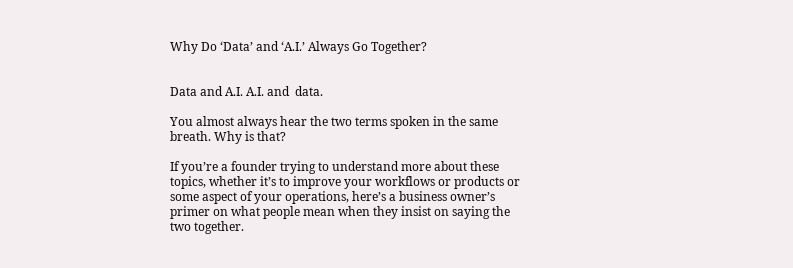Why Do ‘Data’ and ‘A.I.’ Always Go Together?


Data and A.I. A.I. and  data.

You almost always hear the two terms spoken in the same breath. Why is that?

If you’re a founder trying to understand more about these topics, whether it’s to improve your workflows or products or some aspect of your operations, here’s a business owner’s primer on what people mean when they insist on saying the two together.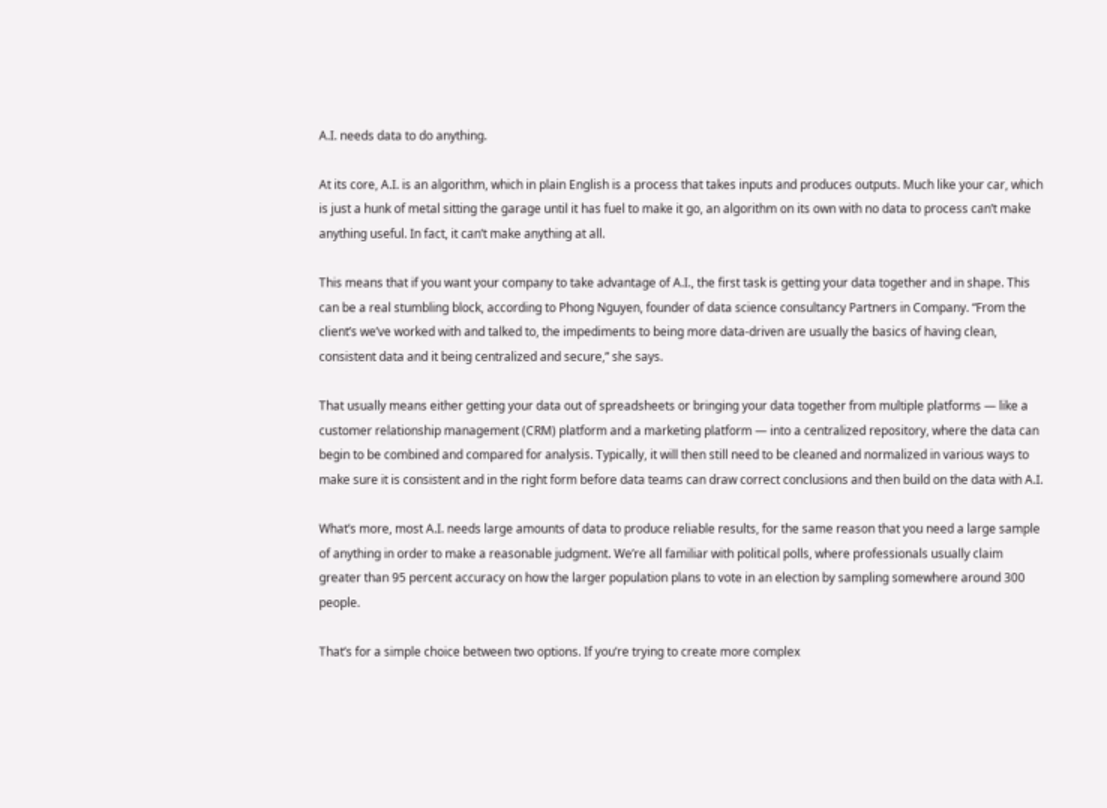A.I. needs data to do anything.

At its core, A.I. is an algorithm, which in plain English is a process that takes inputs and produces outputs. Much like your car, which is just a hunk of metal sitting the garage until it has fuel to make it go, an algorithm on its own with no data to process can’t make anything useful. In fact, it can’t make anything at all.

This means that if you want your company to take advantage of A.I., the first task is getting your data together and in shape. This can be a real stumbling block, according to Phong Nguyen, founder of data science consultancy Partners in Company. “From the client’s we’ve worked with and talked to, the impediments to being more data-driven are usually the basics of having clean, consistent data and it being centralized and secure,” she says.

That usually means either getting your data out of spreadsheets or bringing your data together from multiple platforms — like a customer relationship management (CRM) platform and a marketing platform — into a centralized repository, where the data can begin to be combined and compared for analysis. Typically, it will then still need to be cleaned and normalized in various ways to make sure it is consistent and in the right form before data teams can draw correct conclusions and then build on the data with A.I.

What’s more, most A.I. needs large amounts of data to produce reliable results, for the same reason that you need a large sample of anything in order to make a reasonable judgment. We’re all familiar with political polls, where professionals usually claim greater than 95 percent accuracy on how the larger population plans to vote in an election by sampling somewhere around 300 people.

That’s for a simple choice between two options. If you’re trying to create more complex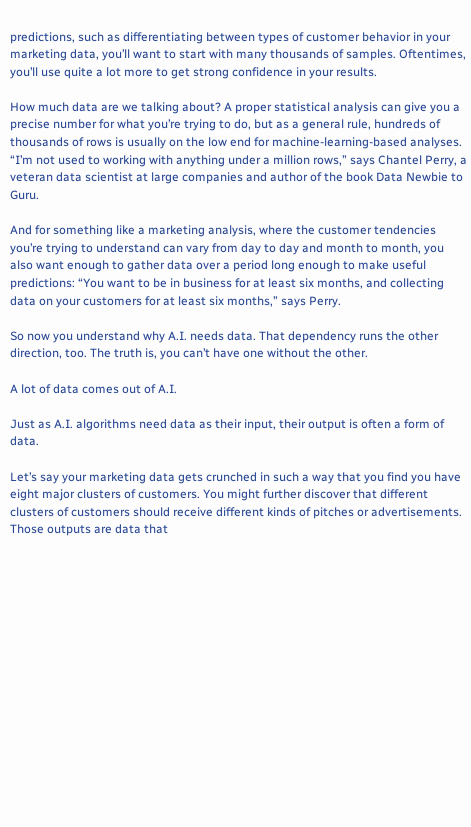predictions, such as differentiating between types of customer behavior in your marketing data, you’ll want to start with many thousands of samples. Oftentimes, you’ll use quite a lot more to get strong confidence in your results.

How much data are we talking about? A proper statistical analysis can give you a precise number for what you’re trying to do, but as a general rule, hundreds of thousands of rows is usually on the low end for machine-learning-based analyses. “I’m not used to working with anything under a million rows,” says Chantel Perry, a veteran data scientist at large companies and author of the book Data Newbie to Guru.

And for something like a marketing analysis, where the customer tendencies you’re trying to understand can vary from day to day and month to month, you also want enough to gather data over a period long enough to make useful predictions: “You want to be in business for at least six months, and collecting data on your customers for at least six months,” says Perry.

So now you understand why A.I. needs data. That dependency runs the other direction, too. The truth is, you can’t have one without the other.

A lot of data comes out of A.I.

Just as A.I. algorithms need data as their input, their output is often a form of data.

Let’s say your marketing data gets crunched in such a way that you find you have eight major clusters of customers. You might further discover that different clusters of customers should receive different kinds of pitches or advertisements. Those outputs are data that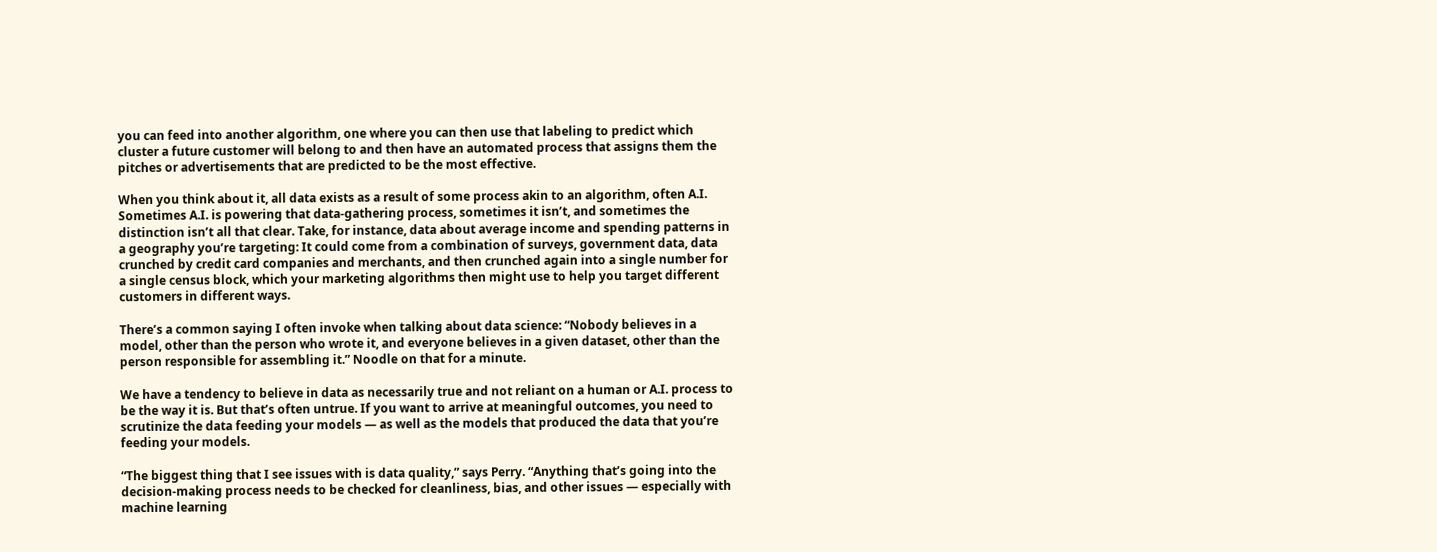you can feed into another algorithm, one where you can then use that labeling to predict which cluster a future customer will belong to and then have an automated process that assigns them the pitches or advertisements that are predicted to be the most effective.

When you think about it, all data exists as a result of some process akin to an algorithm, often A.I. Sometimes A.I. is powering that data-gathering process, sometimes it isn’t, and sometimes the distinction isn’t all that clear. Take, for instance, data about average income and spending patterns in a geography you’re targeting: It could come from a combination of surveys, government data, data crunched by credit card companies and merchants, and then crunched again into a single number for a single census block, which your marketing algorithms then might use to help you target different customers in different ways.

There’s a common saying I often invoke when talking about data science: “Nobody believes in a model, other than the person who wrote it, and everyone believes in a given dataset, other than the person responsible for assembling it.” Noodle on that for a minute.

We have a tendency to believe in data as necessarily true and not reliant on a human or A.I. process to be the way it is. But that’s often untrue. If you want to arrive at meaningful outcomes, you need to scrutinize the data feeding your models — as well as the models that produced the data that you’re feeding your models.

“The biggest thing that I see issues with is data quality,” says Perry. “Anything that’s going into the decision-making process needs to be checked for cleanliness, bias, and other issues — especially with machine learning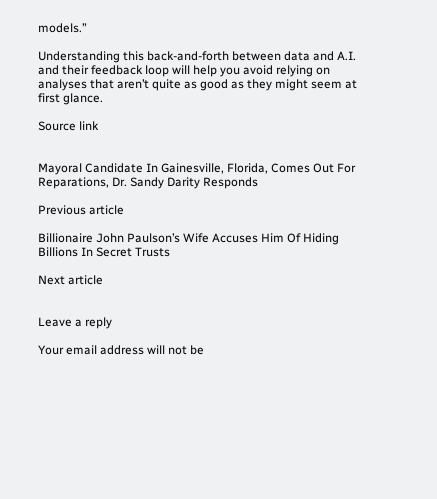models.”

Understanding this back-and-forth between data and A.I. and their feedback loop will help you avoid relying on analyses that aren’t quite as good as they might seem at first glance.

Source link


Mayoral Candidate In Gainesville, Florida, Comes Out For Reparations, Dr. Sandy Darity Responds

Previous article

Billionaire John Paulson’s Wife Accuses Him Of Hiding Billions In Secret Trusts

Next article


Leave a reply

Your email address will not be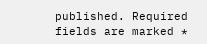published. Required fields are marked *